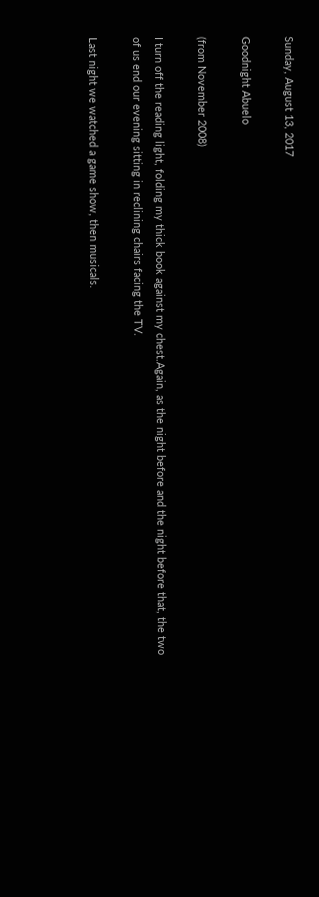Sunday, August 13, 2017

Goodnight Abuelo

(from November 2008)

I turn off the reading light, folding my thick book against my chest.Again, as the night before and the night before that, the two of us end our evening sitting in reclining chairs facing the TV.

Last night we watched a game show, then musicals.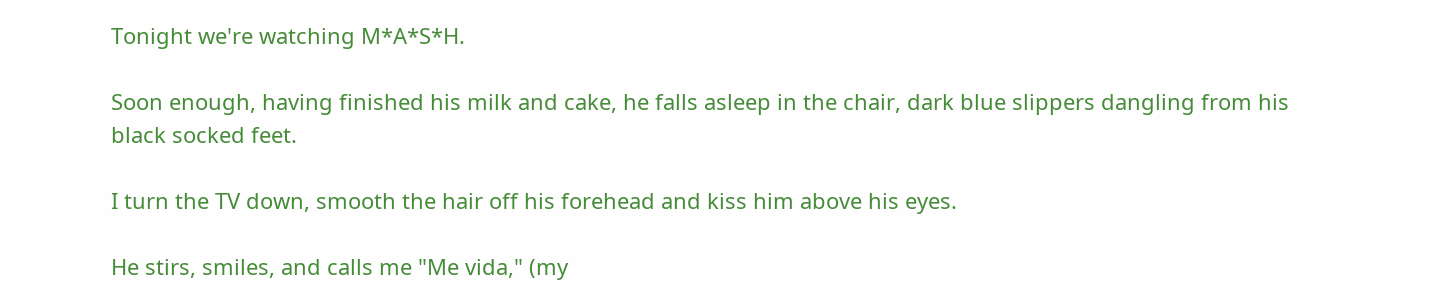Tonight we're watching M*A*S*H.

Soon enough, having finished his milk and cake, he falls asleep in the chair, dark blue slippers dangling from his black socked feet.

I turn the TV down, smooth the hair off his forehead and kiss him above his eyes.

He stirs, smiles, and calls me "Me vida," (my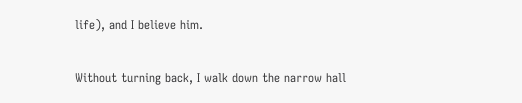life), and I believe him.

Without turning back, I walk down the narrow hall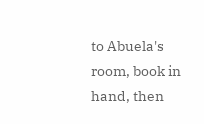to Abuela's room, book in hand, then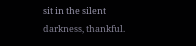sit in the silent darkness, thankful.